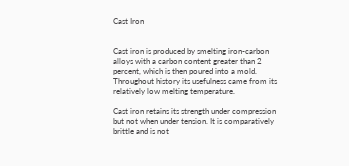Cast Iron


Cast iron is produced by smelting iron-carbon alloys with a carbon content greater than 2 percent, which is then poured into a mold. Throughout history its usefulness came from its relatively low melting temperature.

Cast iron retains its strength under compression but not when under tension. It is comparatively brittle and is not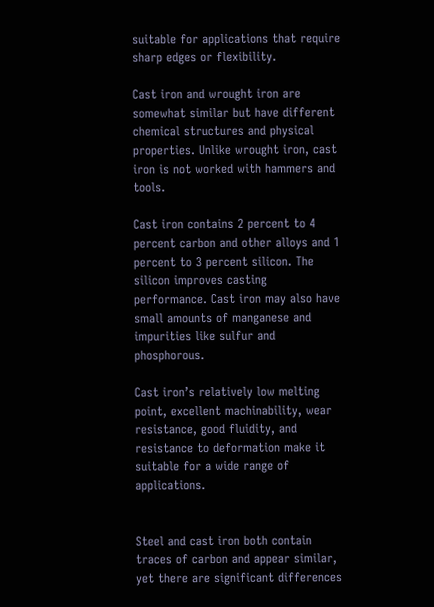suitable for applications that require sharp edges or flexibility.

Cast iron and wrought iron are somewhat similar but have different chemical structures and physical properties. Unlike wrought iron, cast iron is not worked with hammers and tools.

Cast iron contains 2 percent to 4 percent carbon and other alloys and 1 percent to 3 percent silicon. The silicon improves casting performance. Cast iron may also have small amounts of manganese and impurities like sulfur and phosphorous.

Cast iron’s relatively low melting point, excellent machinability, wear resistance, good fluidity, and resistance to deformation make it suitable for a wide range of applications.


Steel and cast iron both contain traces of carbon and appear similar, yet there are significant differences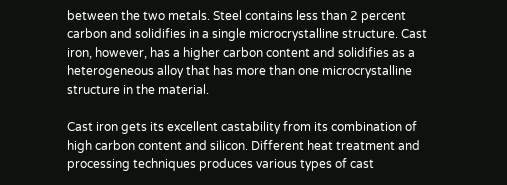between the two metals. Steel contains less than 2 percent carbon and solidifies in a single microcrystalline structure. Cast iron, however, has a higher carbon content and solidifies as a heterogeneous alloy that has more than one microcrystalline structure in the material.

Cast iron gets its excellent castability from its combination of high carbon content and silicon. Different heat treatment and processing techniques produces various types of cast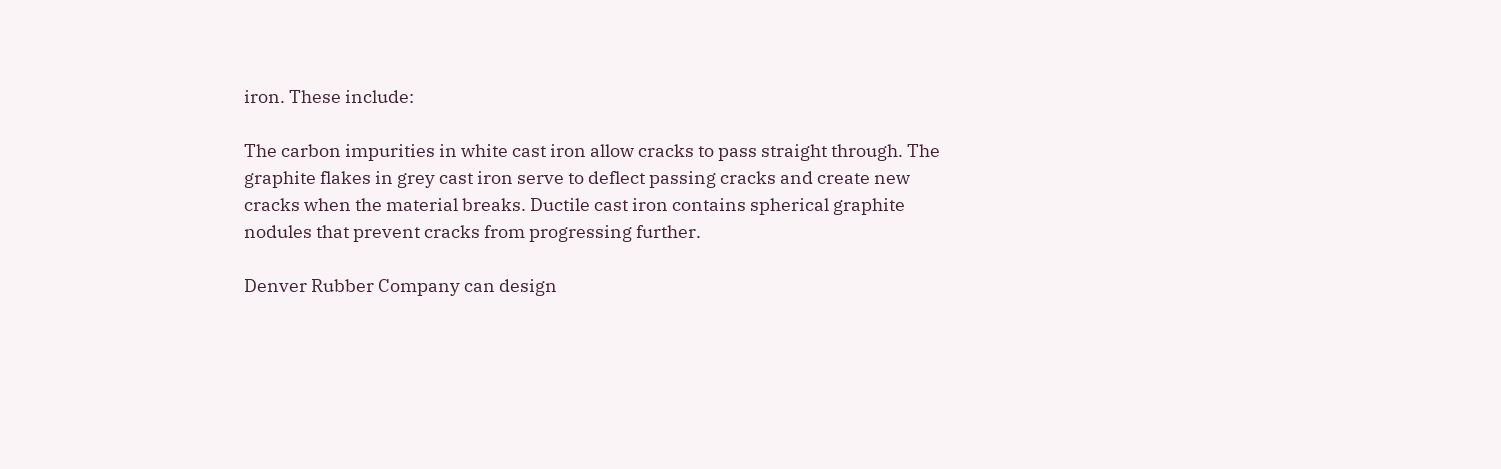iron. These include:

The carbon impurities in white cast iron allow cracks to pass straight through. The graphite flakes in grey cast iron serve to deflect passing cracks and create new cracks when the material breaks. Ductile cast iron contains spherical graphite nodules that prevent cracks from progressing further.

Denver Rubber Company can design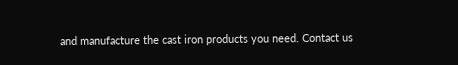and manufacture the cast iron products you need. Contact us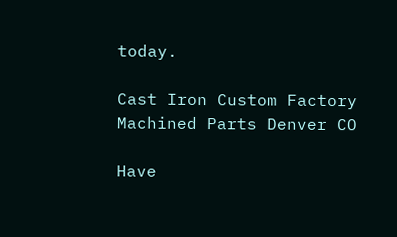today.

Cast Iron Custom Factory Machined Parts Denver CO

Have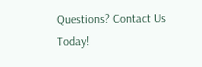Questions? Contact Us Today!